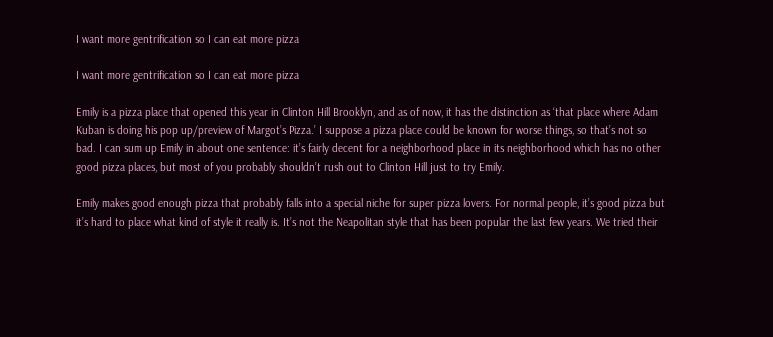I want more gentrification so I can eat more pizza

I want more gentrification so I can eat more pizza

Emily is a pizza place that opened this year in Clinton Hill Brooklyn, and as of now, it has the distinction as ‘that place where Adam Kuban is doing his pop up/preview of Margot’s Pizza.’ I suppose a pizza place could be known for worse things, so that’s not so bad. I can sum up Emily in about one sentence: it’s fairly decent for a neighborhood place in its neighborhood which has no other good pizza places, but most of you probably shouldn’t rush out to Clinton Hill just to try Emily.

Emily makes good enough pizza that probably falls into a special niche for super pizza lovers. For normal people, it’s good pizza but it’s hard to place what kind of style it really is. It’s not the Neapolitan style that has been popular the last few years. We tried their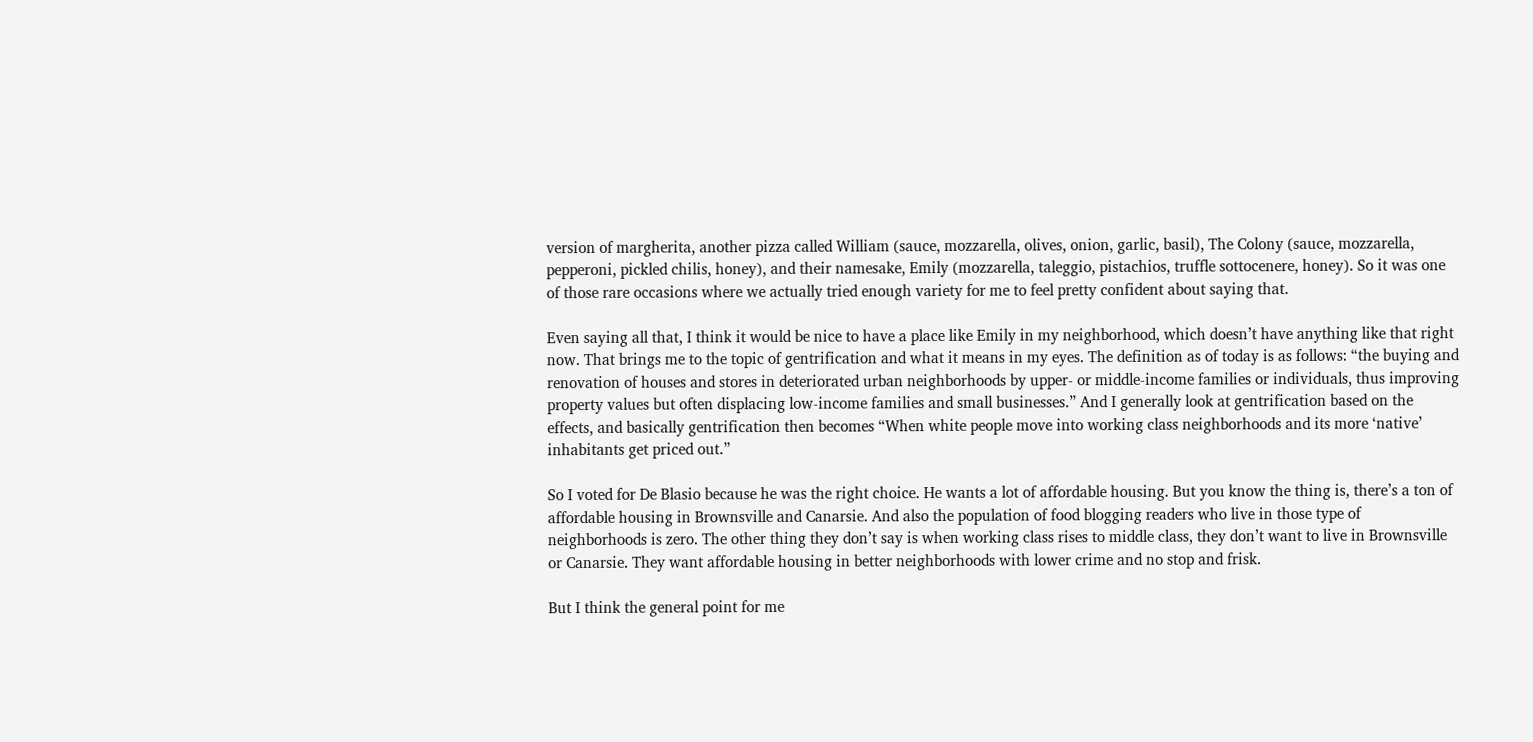version of margherita, another pizza called William (sauce, mozzarella, olives, onion, garlic, basil), The Colony (sauce, mozzarella, pepperoni, pickled chilis, honey), and their namesake, Emily (mozzarella, taleggio, pistachios, truffle sottocenere, honey). So it was one of those rare occasions where we actually tried enough variety for me to feel pretty confident about saying that.

Even saying all that, I think it would be nice to have a place like Emily in my neighborhood, which doesn’t have anything like that right now. That brings me to the topic of gentrification and what it means in my eyes. The definition as of today is as follows: “the buying and renovation of houses and stores in deteriorated urban neighborhoods by upper- or middle-income families or individuals, thus improving property values but often displacing low-income families and small businesses.” And I generally look at gentrification based on the effects, and basically gentrification then becomes “When white people move into working class neighborhoods and its more ‘native’ inhabitants get priced out.”

So I voted for De Blasio because he was the right choice. He wants a lot of affordable housing. But you know the thing is, there’s a ton of affordable housing in Brownsville and Canarsie. And also the population of food blogging readers who live in those type of neighborhoods is zero. The other thing they don’t say is when working class rises to middle class, they don’t want to live in Brownsville or Canarsie. They want affordable housing in better neighborhoods with lower crime and no stop and frisk.

But I think the general point for me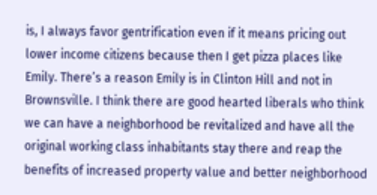is, I always favor gentrification even if it means pricing out lower income citizens because then I get pizza places like Emily. There’s a reason Emily is in Clinton Hill and not in Brownsville. I think there are good hearted liberals who think we can have a neighborhood be revitalized and have all the original working class inhabitants stay there and reap the benefits of increased property value and better neighborhood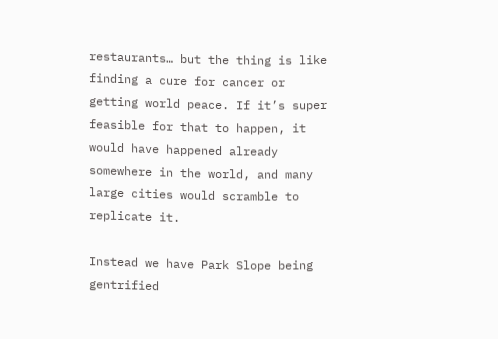restaurants… but the thing is like finding a cure for cancer or getting world peace. If it’s super feasible for that to happen, it would have happened already somewhere in the world, and many large cities would scramble to replicate it.

Instead we have Park Slope being gentrified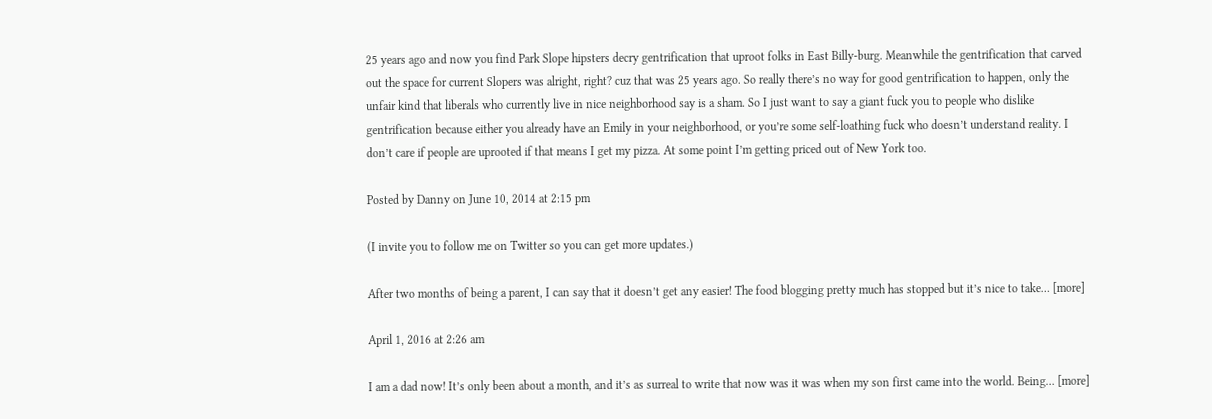25 years ago and now you find Park Slope hipsters decry gentrification that uproot folks in East Billy-burg. Meanwhile the gentrification that carved out the space for current Slopers was alright, right? cuz that was 25 years ago. So really there’s no way for good gentrification to happen, only the unfair kind that liberals who currently live in nice neighborhood say is a sham. So I just want to say a giant fuck you to people who dislike gentrification because either you already have an Emily in your neighborhood, or you’re some self-loathing fuck who doesn’t understand reality. I don’t care if people are uprooted if that means I get my pizza. At some point I’m getting priced out of New York too.

Posted by Danny on June 10, 2014 at 2:15 pm

(I invite you to follow me on Twitter so you can get more updates.)

After two months of being a parent, I can say that it doesn’t get any easier! The food blogging pretty much has stopped but it’s nice to take… [more]

April 1, 2016 at 2:26 am

I am a dad now! It’s only been about a month, and it’s as surreal to write that now was it was when my son first came into the world. Being… [more]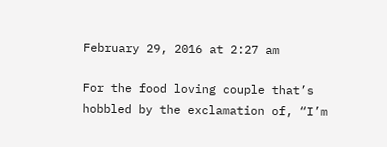February 29, 2016 at 2:27 am

For the food loving couple that’s hobbled by the exclamation of, “I’m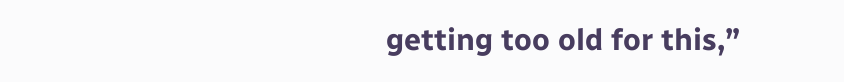getting too old for this,”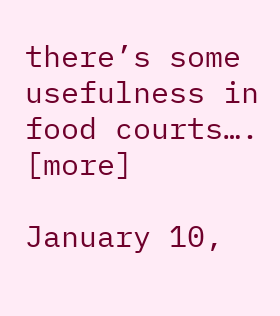there’s some usefulness in food courts…. [more]

January 10,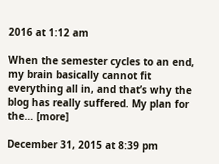2016 at 1:12 am

When the semester cycles to an end, my brain basically cannot fit everything all in, and that’s why the blog has really suffered. My plan for the… [more]

December 31, 2015 at 8:39 pm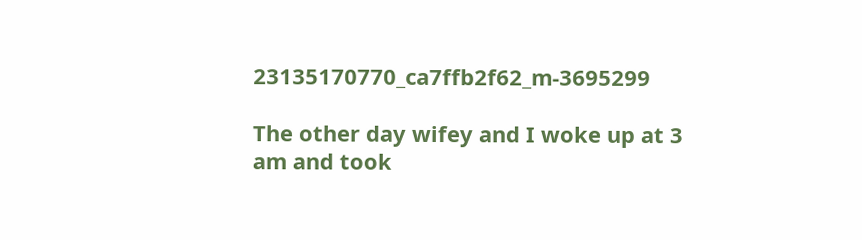23135170770_ca7ffb2f62_m-3695299

The other day wifey and I woke up at 3 am and took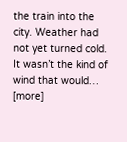the train into the city. Weather had not yet turned cold. It wasn’t the kind of wind that would… [more]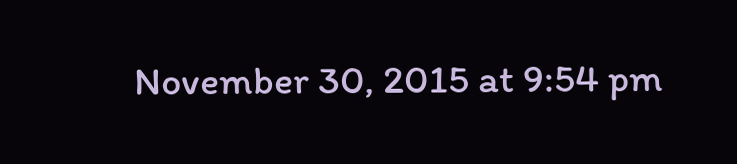November 30, 2015 at 9:54 pm